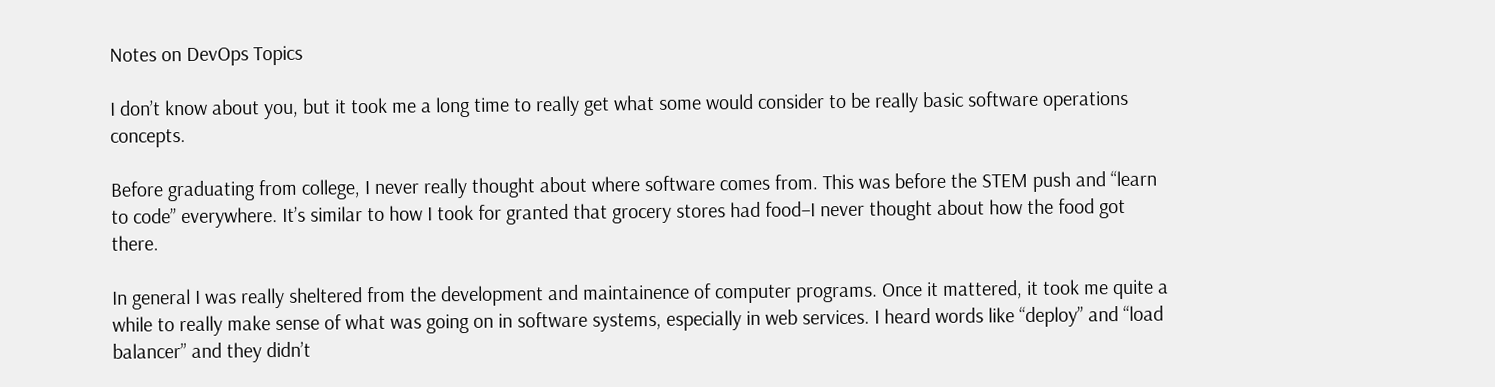Notes on DevOps Topics

I don’t know about you, but it took me a long time to really get what some would consider to be really basic software operations concepts.

Before graduating from college, I never really thought about where software comes from. This was before the STEM push and “learn to code” everywhere. It’s similar to how I took for granted that grocery stores had food–I never thought about how the food got there.

In general I was really sheltered from the development and maintainence of computer programs. Once it mattered, it took me quite a while to really make sense of what was going on in software systems, especially in web services. I heard words like “deploy” and “load balancer” and they didn’t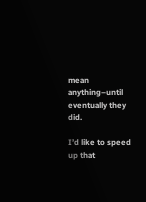mean anything–until eventually they did.

I’d like to speed up that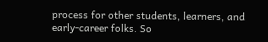process for other students, learners, and early-career folks. So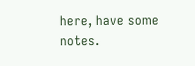here, have some notes.